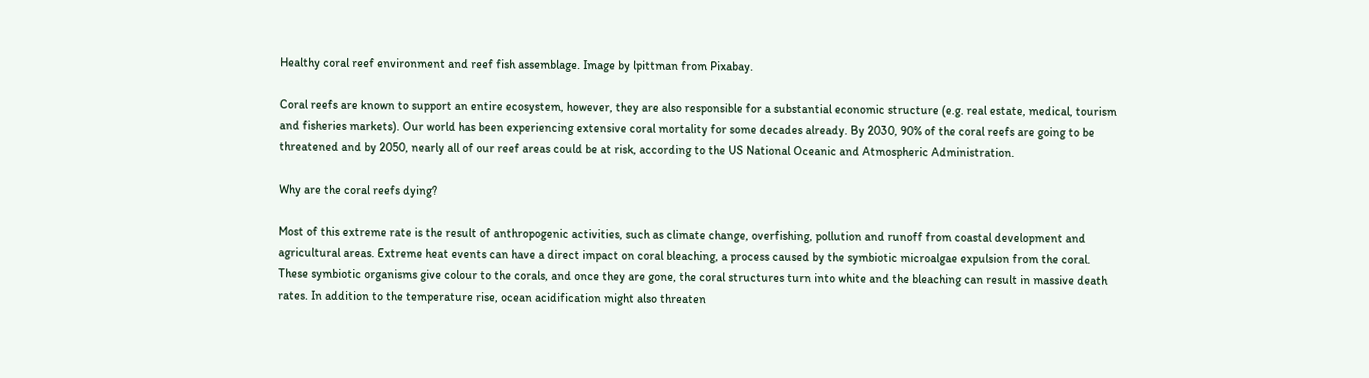Healthy coral reef environment and reef fish assemblage. Image by lpittman from Pixabay.

Coral reefs are known to support an entire ecosystem, however, they are also responsible for a substantial economic structure (e.g. real estate, medical, tourism and fisheries markets). Our world has been experiencing extensive coral mortality for some decades already. By 2030, 90% of the coral reefs are going to be threatened and by 2050, nearly all of our reef areas could be at risk, according to the US National Oceanic and Atmospheric Administration.

Why are the coral reefs dying?

Most of this extreme rate is the result of anthropogenic activities, such as climate change, overfishing, pollution and runoff from coastal development and agricultural areas. Extreme heat events can have a direct impact on coral bleaching, a process caused by the symbiotic microalgae expulsion from the coral. These symbiotic organisms give colour to the corals, and once they are gone, the coral structures turn into white and the bleaching can result in massive death rates. In addition to the temperature rise, ocean acidification might also threaten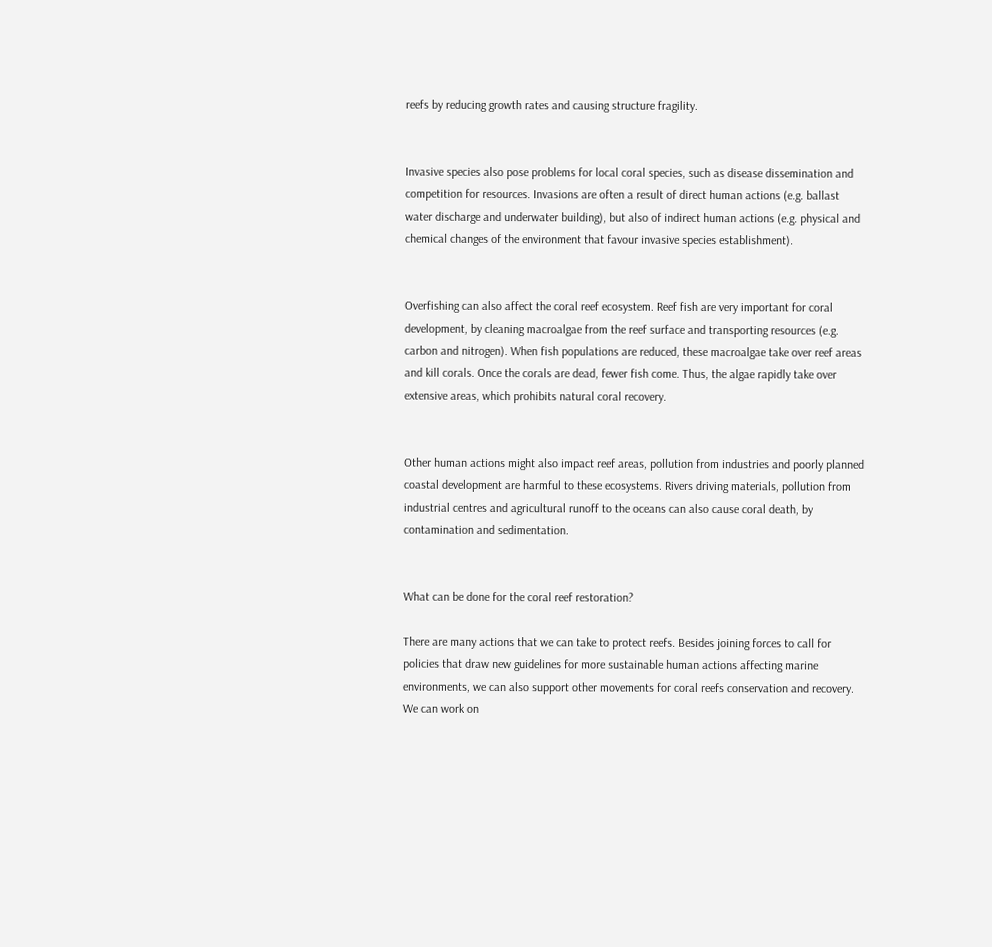reefs by reducing growth rates and causing structure fragility.


Invasive species also pose problems for local coral species, such as disease dissemination and competition for resources. Invasions are often a result of direct human actions (e.g. ballast water discharge and underwater building), but also of indirect human actions (e.g. physical and chemical changes of the environment that favour invasive species establishment).


Overfishing can also affect the coral reef ecosystem. Reef fish are very important for coral development, by cleaning macroalgae from the reef surface and transporting resources (e.g. carbon and nitrogen). When fish populations are reduced, these macroalgae take over reef areas and kill corals. Once the corals are dead, fewer fish come. Thus, the algae rapidly take over extensive areas, which prohibits natural coral recovery.


Other human actions might also impact reef areas, pollution from industries and poorly planned coastal development are harmful to these ecosystems. Rivers driving materials, pollution from industrial centres and agricultural runoff to the oceans can also cause coral death, by contamination and sedimentation.


What can be done for the coral reef restoration?

There are many actions that we can take to protect reefs. Besides joining forces to call for policies that draw new guidelines for more sustainable human actions affecting marine environments, we can also support other movements for coral reefs conservation and recovery. We can work on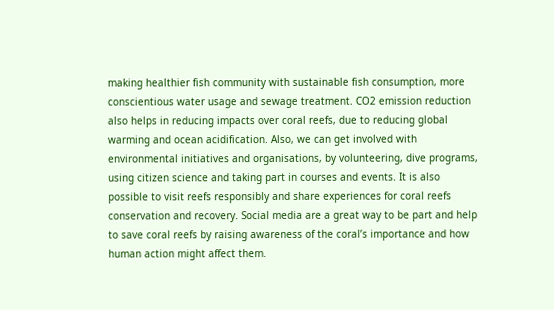making healthier fish community with sustainable fish consumption, more conscientious water usage and sewage treatment. CO2 emission reduction also helps in reducing impacts over coral reefs, due to reducing global warming and ocean acidification. Also, we can get involved with environmental initiatives and organisations, by volunteering, dive programs, using citizen science and taking part in courses and events. It is also possible to visit reefs responsibly and share experiences for coral reefs conservation and recovery. Social media are a great way to be part and help to save coral reefs by raising awareness of the coral’s importance and how human action might affect them.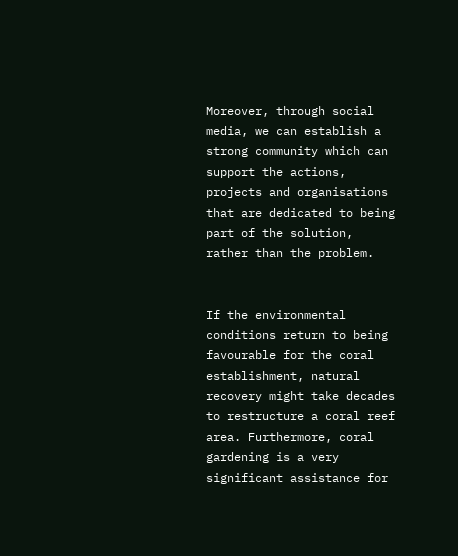Moreover, through social media, we can establish a strong community which can support the actions, projects and organisations that are dedicated to being part of the solution, rather than the problem.


If the environmental conditions return to being favourable for the coral establishment, natural recovery might take decades to restructure a coral reef area. Furthermore, coral gardening is a very significant assistance for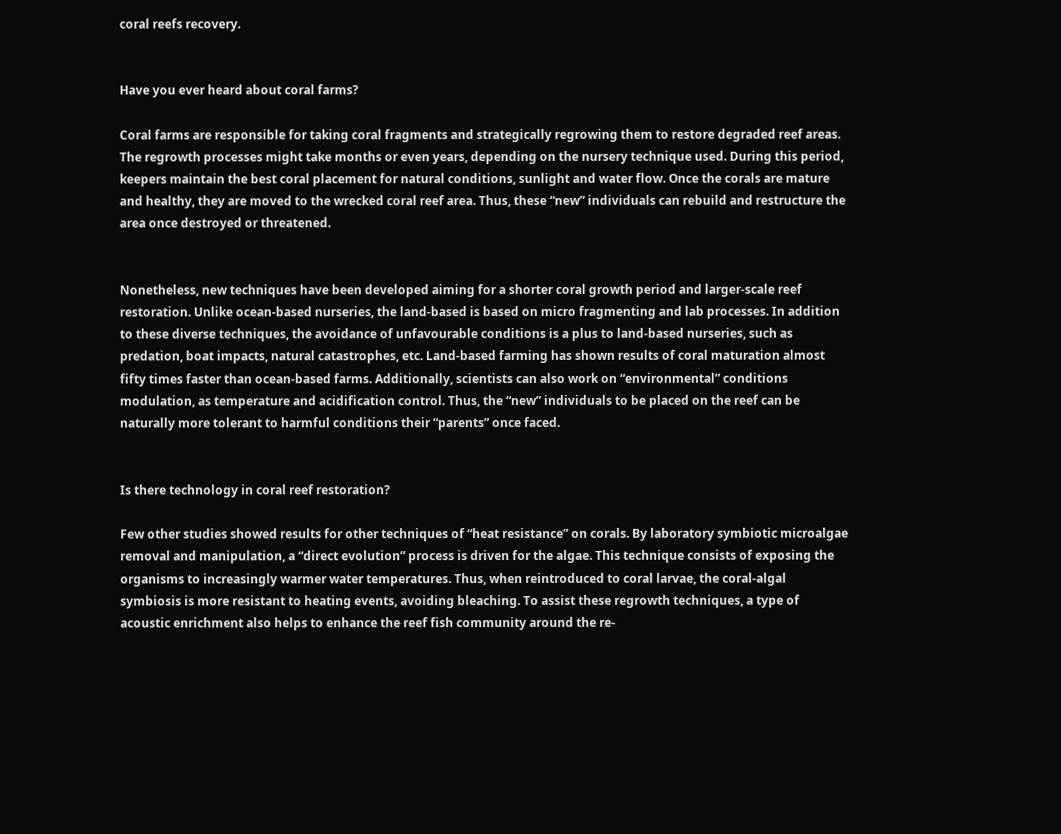coral reefs recovery.


Have you ever heard about coral farms?

Coral farms are responsible for taking coral fragments and strategically regrowing them to restore degraded reef areas. The regrowth processes might take months or even years, depending on the nursery technique used. During this period, keepers maintain the best coral placement for natural conditions, sunlight and water flow. Once the corals are mature and healthy, they are moved to the wrecked coral reef area. Thus, these “new” individuals can rebuild and restructure the area once destroyed or threatened.


Nonetheless, new techniques have been developed aiming for a shorter coral growth period and larger-scale reef restoration. Unlike ocean-based nurseries, the land-based is based on micro fragmenting and lab processes. In addition to these diverse techniques, the avoidance of unfavourable conditions is a plus to land-based nurseries, such as predation, boat impacts, natural catastrophes, etc. Land-based farming has shown results of coral maturation almost fifty times faster than ocean-based farms. Additionally, scientists can also work on “environmental” conditions modulation, as temperature and acidification control. Thus, the “new” individuals to be placed on the reef can be naturally more tolerant to harmful conditions their “parents” once faced.


Is there technology in coral reef restoration?

Few other studies showed results for other techniques of “heat resistance” on corals. By laboratory symbiotic microalgae removal and manipulation, a “direct evolution” process is driven for the algae. This technique consists of exposing the organisms to increasingly warmer water temperatures. Thus, when reintroduced to coral larvae, the coral-algal symbiosis is more resistant to heating events, avoiding bleaching. To assist these regrowth techniques, a type of acoustic enrichment also helps to enhance the reef fish community around the re-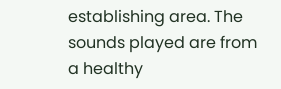establishing area. The sounds played are from a healthy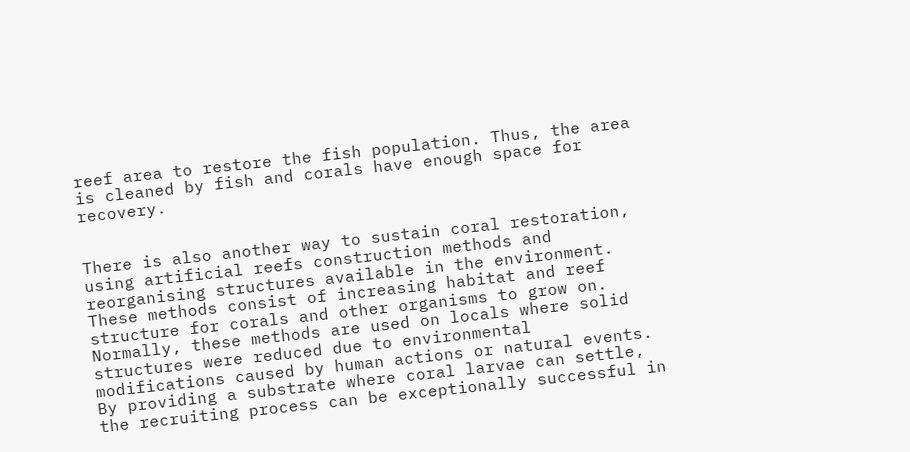reef area to restore the fish population. Thus, the area is cleaned by fish and corals have enough space for recovery.


There is also another way to sustain coral restoration, using artificial reefs construction methods and reorganising structures available in the environment. These methods consist of increasing habitat and reef structure for corals and other organisms to grow on. Normally, these methods are used on locals where solid structures were reduced due to environmental modifications caused by human actions or natural events. By providing a substrate where coral larvae can settle, the recruiting process can be exceptionally successful in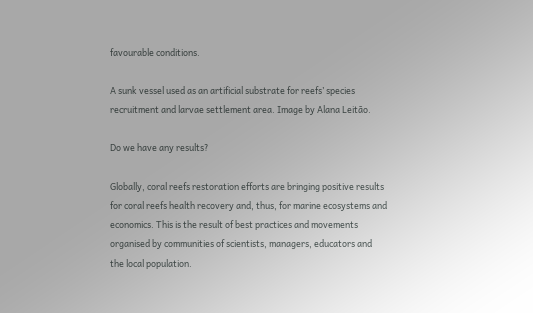favourable conditions.

A sunk vessel used as an artificial substrate for reefs’ species recruitment and larvae settlement area. Image by Alana Leitão.

Do we have any results?

Globally, coral reefs restoration efforts are bringing positive results for coral reefs health recovery and, thus, for marine ecosystems and economics. This is the result of best practices and movements organised by communities of scientists, managers, educators and the local population.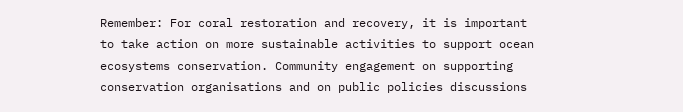Remember: For coral restoration and recovery, it is important to take action on more sustainable activities to support ocean ecosystems conservation. Community engagement on supporting conservation organisations and on public policies discussions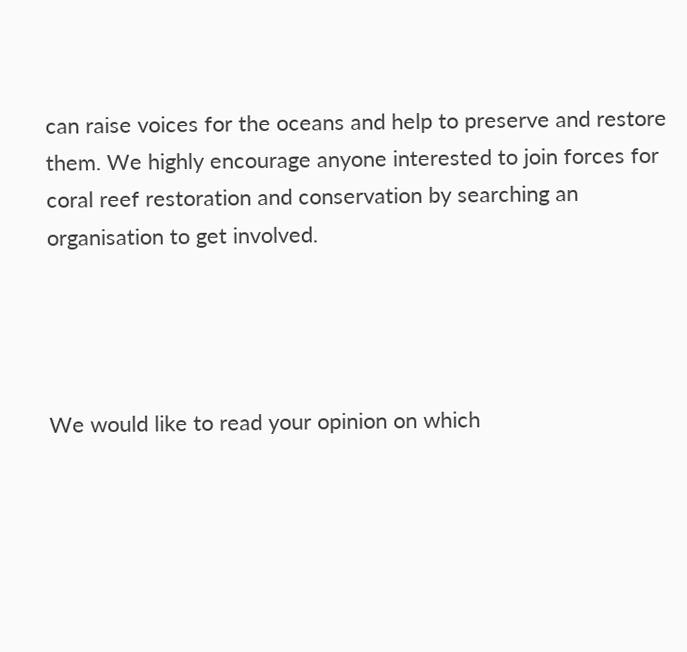can raise voices for the oceans and help to preserve and restore them. We highly encourage anyone interested to join forces for coral reef restoration and conservation by searching an organisation to get involved.




We would like to read your opinion on which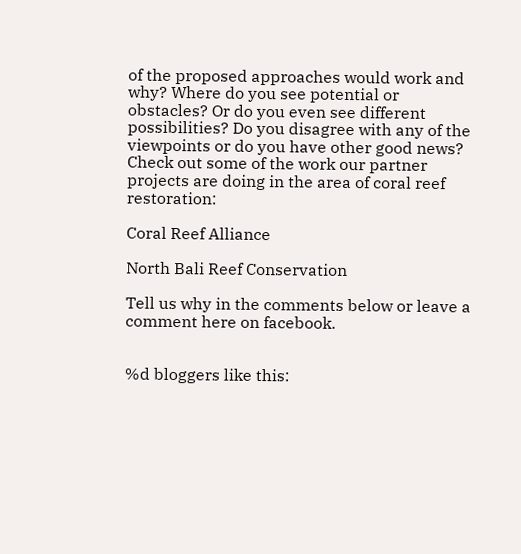of the proposed approaches would work and why? Where do you see potential or obstacles? Or do you even see different possibilities? Do you disagree with any of the viewpoints or do you have other good news? Check out some of the work our partner projects are doing in the area of coral reef restoration:

Coral Reef Alliance

North Bali Reef Conservation

Tell us why in the comments below or leave a comment here on facebook.


%d bloggers like this: